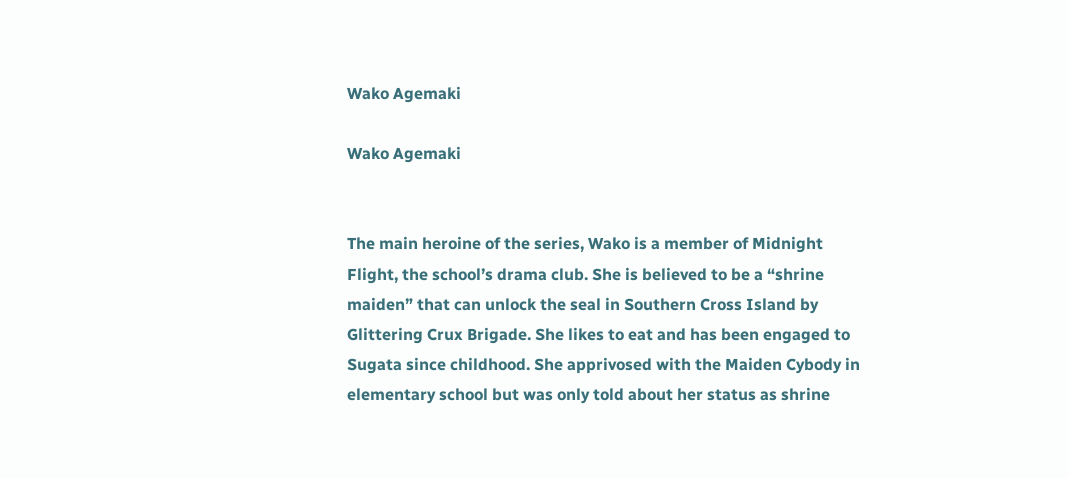Wako Agemaki

Wako Agemaki


The main heroine of the series, Wako is a member of Midnight Flight, the school’s drama club. She is believed to be a “shrine maiden” that can unlock the seal in Southern Cross Island by Glittering Crux Brigade. She likes to eat and has been engaged to Sugata since childhood. She apprivosed with the Maiden Cybody in elementary school but was only told about her status as shrine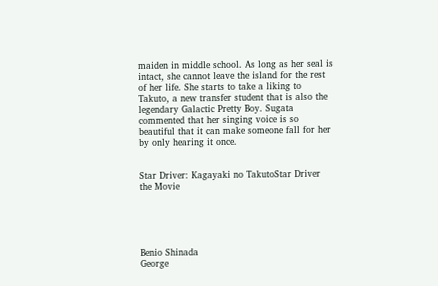maiden in middle school. As long as her seal is intact, she cannot leave the island for the rest of her life. She starts to take a liking to Takuto, a new transfer student that is also the legendary Galactic Pretty Boy. Sugata commented that her singing voice is so beautiful that it can make someone fall for her by only hearing it once.


Star Driver: Kagayaki no TakutoStar Driver the Movie





Benio Shinada
George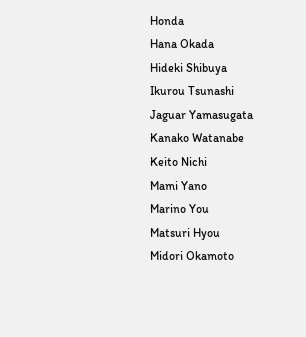Honda
Hana Okada
Hideki Shibuya
Ikurou Tsunashi
Jaguar Yamasugata
Kanako Watanabe
Keito Nichi
Mami Yano
Marino You
Matsuri Hyou
Midori Okamoto